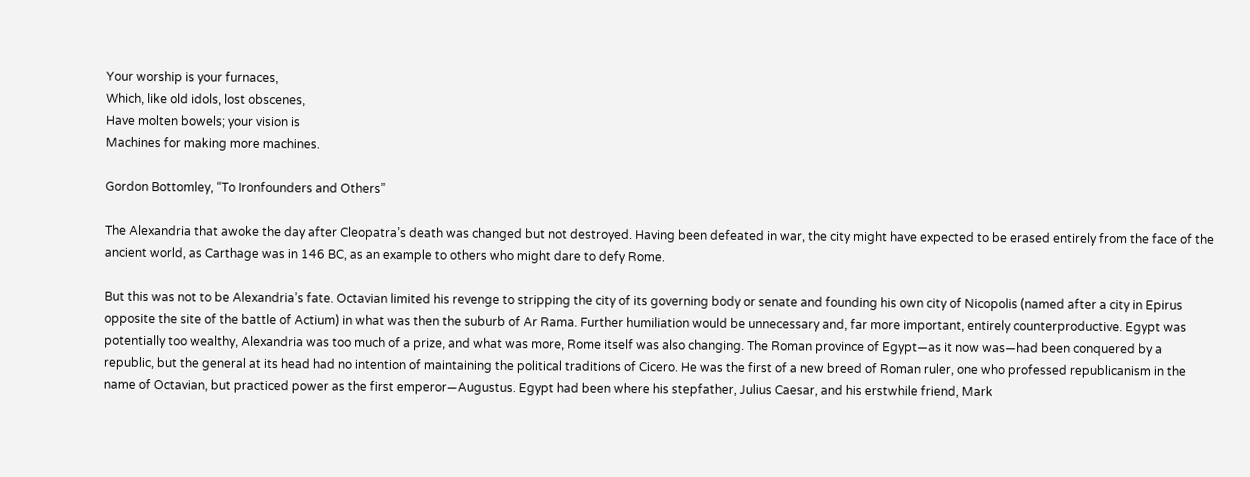Your worship is your furnaces,
Which, like old idols, lost obscenes,
Have molten bowels; your vision is
Machines for making more machines.

Gordon Bottomley, “To Ironfounders and Others”

The Alexandria that awoke the day after Cleopatra’s death was changed but not destroyed. Having been defeated in war, the city might have expected to be erased entirely from the face of the ancient world, as Carthage was in 146 BC, as an example to others who might dare to defy Rome.

But this was not to be Alexandria’s fate. Octavian limited his revenge to stripping the city of its governing body or senate and founding his own city of Nicopolis (named after a city in Epirus opposite the site of the battle of Actium) in what was then the suburb of Ar Rama. Further humiliation would be unnecessary and, far more important, entirely counterproductive. Egypt was potentially too wealthy, Alexandria was too much of a prize, and what was more, Rome itself was also changing. The Roman province of Egypt—as it now was—had been conquered by a republic, but the general at its head had no intention of maintaining the political traditions of Cicero. He was the first of a new breed of Roman ruler, one who professed republicanism in the name of Octavian, but practiced power as the first emperor—Augustus. Egypt had been where his stepfather, Julius Caesar, and his erstwhile friend, Mark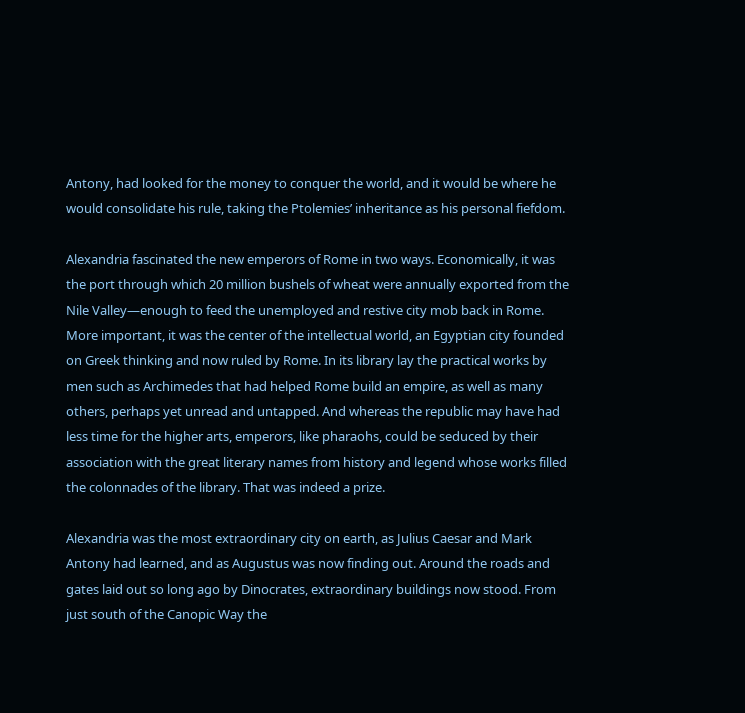Antony, had looked for the money to conquer the world, and it would be where he would consolidate his rule, taking the Ptolemies’ inheritance as his personal fiefdom.

Alexandria fascinated the new emperors of Rome in two ways. Economically, it was the port through which 20 million bushels of wheat were annually exported from the Nile Valley—enough to feed the unemployed and restive city mob back in Rome. More important, it was the center of the intellectual world, an Egyptian city founded on Greek thinking and now ruled by Rome. In its library lay the practical works by men such as Archimedes that had helped Rome build an empire, as well as many others, perhaps yet unread and untapped. And whereas the republic may have had less time for the higher arts, emperors, like pharaohs, could be seduced by their association with the great literary names from history and legend whose works filled the colonnades of the library. That was indeed a prize.

Alexandria was the most extraordinary city on earth, as Julius Caesar and Mark Antony had learned, and as Augustus was now finding out. Around the roads and gates laid out so long ago by Dinocrates, extraordinary buildings now stood. From just south of the Canopic Way the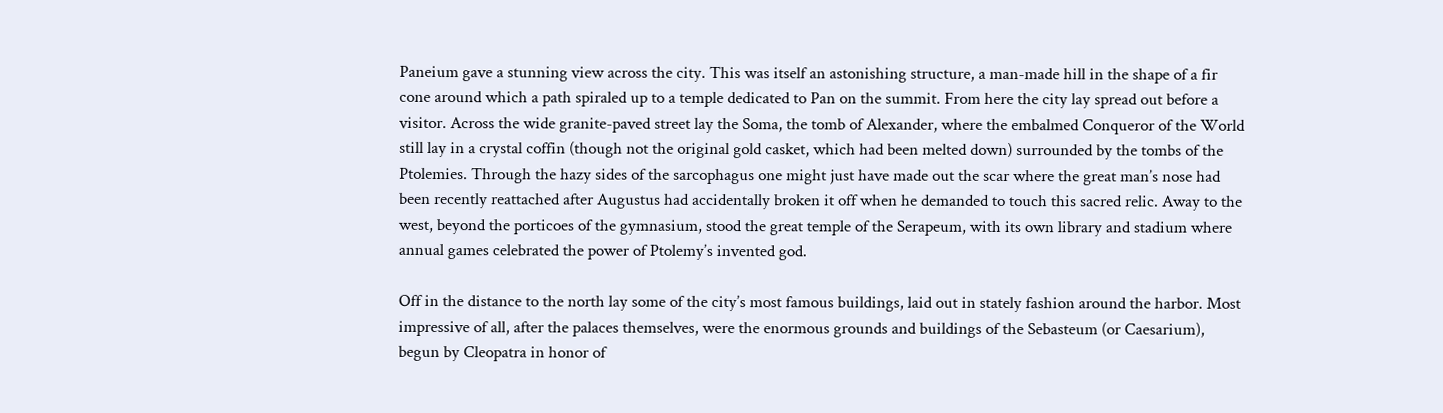Paneium gave a stunning view across the city. This was itself an astonishing structure, a man-made hill in the shape of a fir cone around which a path spiraled up to a temple dedicated to Pan on the summit. From here the city lay spread out before a visitor. Across the wide granite-paved street lay the Soma, the tomb of Alexander, where the embalmed Conqueror of the World still lay in a crystal coffin (though not the original gold casket, which had been melted down) surrounded by the tombs of the Ptolemies. Through the hazy sides of the sarcophagus one might just have made out the scar where the great man’s nose had been recently reattached after Augustus had accidentally broken it off when he demanded to touch this sacred relic. Away to the west, beyond the porticoes of the gymnasium, stood the great temple of the Serapeum, with its own library and stadium where annual games celebrated the power of Ptolemy’s invented god.

Off in the distance to the north lay some of the city’s most famous buildings, laid out in stately fashion around the harbor. Most impressive of all, after the palaces themselves, were the enormous grounds and buildings of the Sebasteum (or Caesarium), begun by Cleopatra in honor of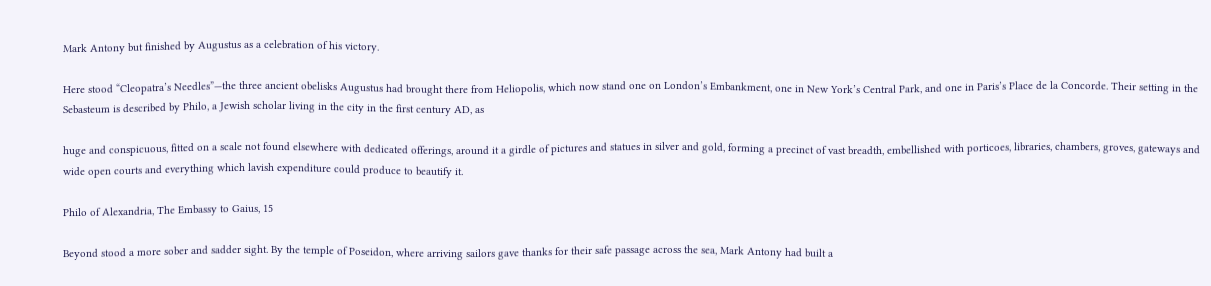Mark Antony but finished by Augustus as a celebration of his victory.

Here stood “Cleopatra’s Needles”—the three ancient obelisks Augustus had brought there from Heliopolis, which now stand one on London’s Embankment, one in New York’s Central Park, and one in Paris’s Place de la Concorde. Their setting in the Sebasteum is described by Philo, a Jewish scholar living in the city in the first century AD, as

huge and conspicuous, fitted on a scale not found elsewhere with dedicated offerings, around it a girdle of pictures and statues in silver and gold, forming a precinct of vast breadth, embellished with porticoes, libraries, chambers, groves, gateways and wide open courts and everything which lavish expenditure could produce to beautify it.

Philo of Alexandria, The Embassy to Gaius, 15

Beyond stood a more sober and sadder sight. By the temple of Poseidon, where arriving sailors gave thanks for their safe passage across the sea, Mark Antony had built a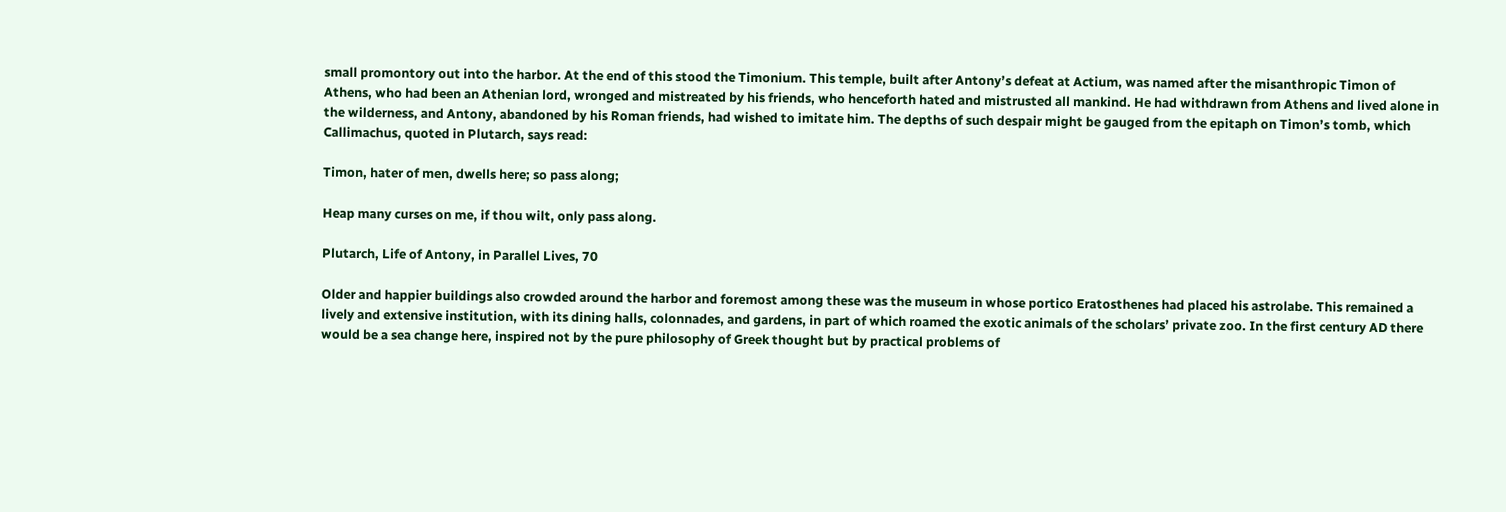small promontory out into the harbor. At the end of this stood the Timonium. This temple, built after Antony’s defeat at Actium, was named after the misanthropic Timon of Athens, who had been an Athenian lord, wronged and mistreated by his friends, who henceforth hated and mistrusted all mankind. He had withdrawn from Athens and lived alone in the wilderness, and Antony, abandoned by his Roman friends, had wished to imitate him. The depths of such despair might be gauged from the epitaph on Timon’s tomb, which Callimachus, quoted in Plutarch, says read:

Timon, hater of men, dwells here; so pass along;

Heap many curses on me, if thou wilt, only pass along.

Plutarch, Life of Antony, in Parallel Lives, 70

Older and happier buildings also crowded around the harbor and foremost among these was the museum in whose portico Eratosthenes had placed his astrolabe. This remained a lively and extensive institution, with its dining halls, colonnades, and gardens, in part of which roamed the exotic animals of the scholars’ private zoo. In the first century AD there would be a sea change here, inspired not by the pure philosophy of Greek thought but by practical problems of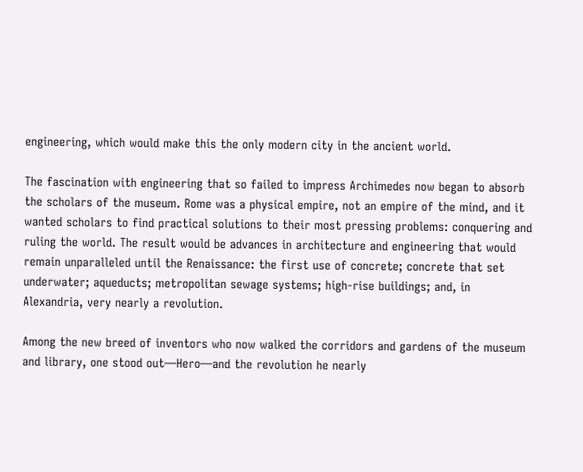engineering, which would make this the only modern city in the ancient world.

The fascination with engineering that so failed to impress Archimedes now began to absorb the scholars of the museum. Rome was a physical empire, not an empire of the mind, and it wanted scholars to find practical solutions to their most pressing problems: conquering and ruling the world. The result would be advances in architecture and engineering that would remain unparalleled until the Renaissance: the first use of concrete; concrete that set underwater; aqueducts; metropolitan sewage systems; high-rise buildings; and, in Alexandria, very nearly a revolution.

Among the new breed of inventors who now walked the corridors and gardens of the museum and library, one stood out—Hero—and the revolution he nearly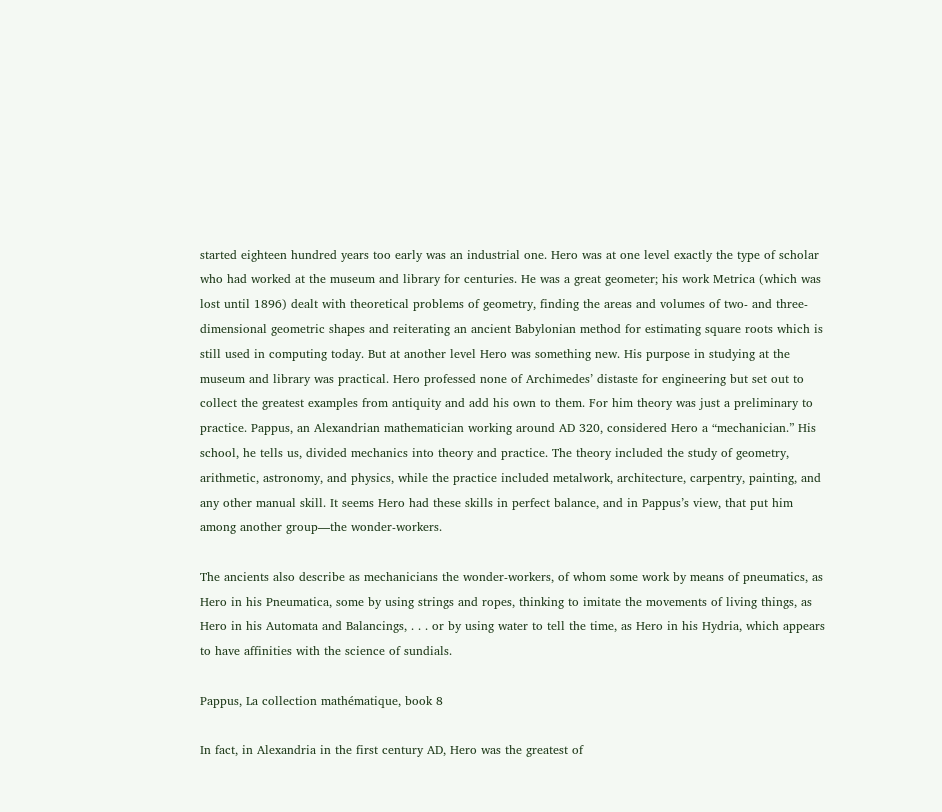started eighteen hundred years too early was an industrial one. Hero was at one level exactly the type of scholar who had worked at the museum and library for centuries. He was a great geometer; his work Metrica (which was lost until 1896) dealt with theoretical problems of geometry, finding the areas and volumes of two- and three-dimensional geometric shapes and reiterating an ancient Babylonian method for estimating square roots which is still used in computing today. But at another level Hero was something new. His purpose in studying at the museum and library was practical. Hero professed none of Archimedes’ distaste for engineering but set out to collect the greatest examples from antiquity and add his own to them. For him theory was just a preliminary to practice. Pappus, an Alexandrian mathematician working around AD 320, considered Hero a “mechanician.” His school, he tells us, divided mechanics into theory and practice. The theory included the study of geometry, arithmetic, astronomy, and physics, while the practice included metalwork, architecture, carpentry, painting, and any other manual skill. It seems Hero had these skills in perfect balance, and in Pappus’s view, that put him among another group—the wonder-workers.

The ancients also describe as mechanicians the wonder-workers, of whom some work by means of pneumatics, as Hero in his Pneumatica, some by using strings and ropes, thinking to imitate the movements of living things, as Hero in his Automata and Balancings, . . . or by using water to tell the time, as Hero in his Hydria, which appears to have affinities with the science of sundials.

Pappus, La collection mathématique, book 8

In fact, in Alexandria in the first century AD, Hero was the greatest of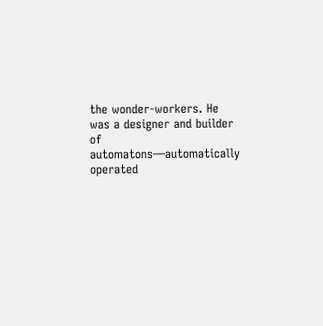the wonder-workers. He was a designer and builder of automatons—automatically operated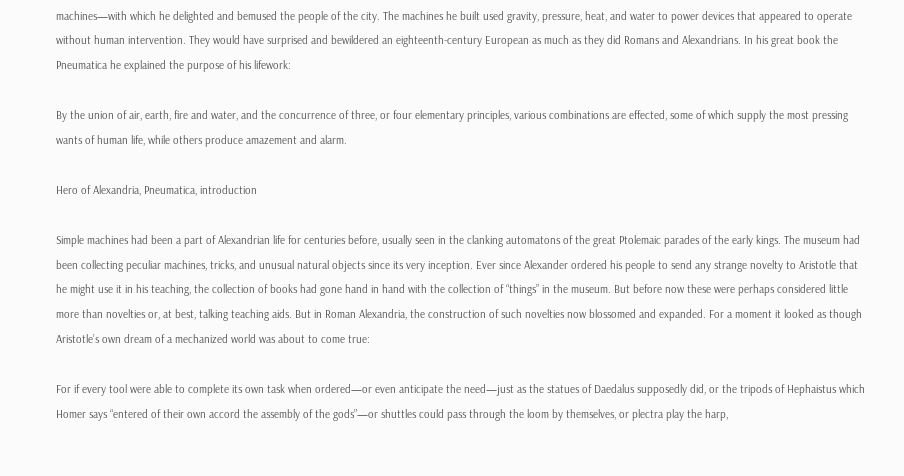machines—with which he delighted and bemused the people of the city. The machines he built used gravity, pressure, heat, and water to power devices that appeared to operate without human intervention. They would have surprised and bewildered an eighteenth-century European as much as they did Romans and Alexandrians. In his great book the Pneumatica he explained the purpose of his lifework:

By the union of air, earth, fire and water, and the concurrence of three, or four elementary principles, various combinations are effected, some of which supply the most pressing wants of human life, while others produce amazement and alarm.

Hero of Alexandria, Pneumatica, introduction

Simple machines had been a part of Alexandrian life for centuries before, usually seen in the clanking automatons of the great Ptolemaic parades of the early kings. The museum had been collecting peculiar machines, tricks, and unusual natural objects since its very inception. Ever since Alexander ordered his people to send any strange novelty to Aristotle that he might use it in his teaching, the collection of books had gone hand in hand with the collection of “things” in the museum. But before now these were perhaps considered little more than novelties or, at best, talking teaching aids. But in Roman Alexandria, the construction of such novelties now blossomed and expanded. For a moment it looked as though Aristotle’s own dream of a mechanized world was about to come true:

For if every tool were able to complete its own task when ordered—or even anticipate the need—just as the statues of Daedalus supposedly did, or the tripods of Hephaistus which Homer says “entered of their own accord the assembly of the gods”—or shuttles could pass through the loom by themselves, or plectra play the harp,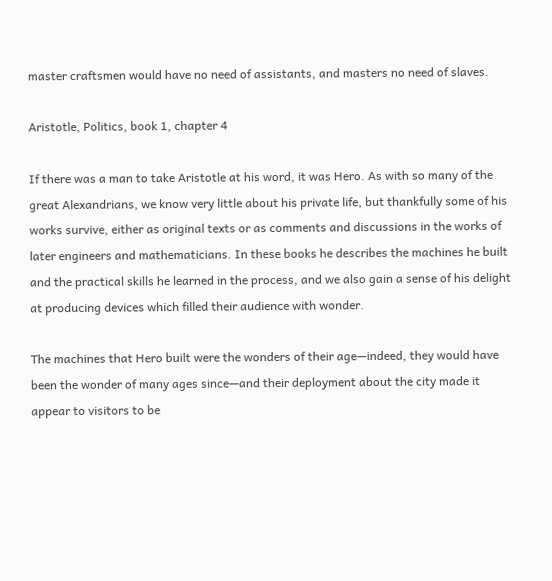master craftsmen would have no need of assistants, and masters no need of slaves.

Aristotle, Politics, book 1, chapter 4

If there was a man to take Aristotle at his word, it was Hero. As with so many of the great Alexandrians, we know very little about his private life, but thankfully some of his works survive, either as original texts or as comments and discussions in the works of later engineers and mathematicians. In these books he describes the machines he built and the practical skills he learned in the process, and we also gain a sense of his delight at producing devices which filled their audience with wonder.

The machines that Hero built were the wonders of their age—indeed, they would have been the wonder of many ages since—and their deployment about the city made it appear to visitors to be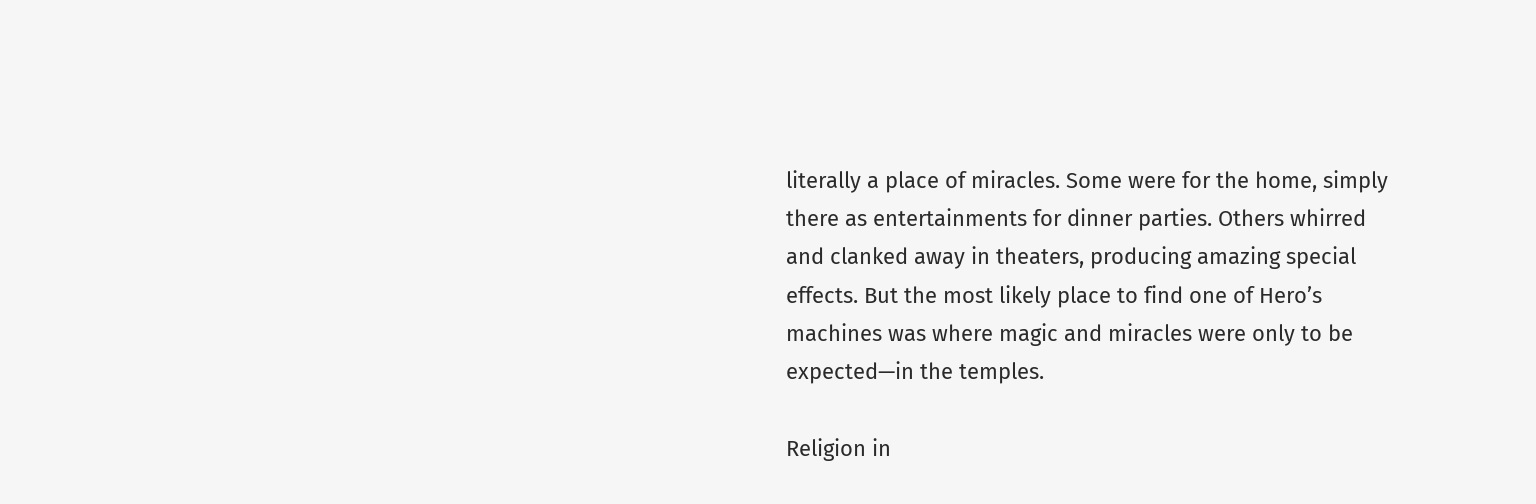literally a place of miracles. Some were for the home, simply there as entertainments for dinner parties. Others whirred and clanked away in theaters, producing amazing special effects. But the most likely place to find one of Hero’s machines was where magic and miracles were only to be expected—in the temples.

Religion in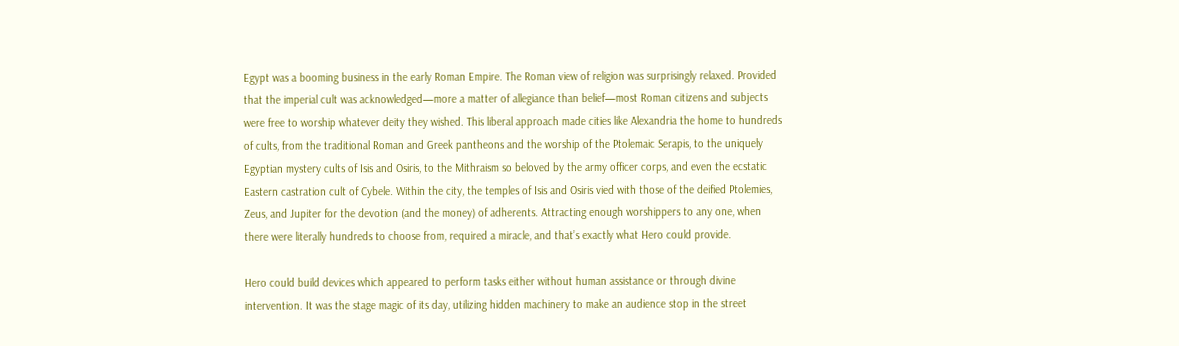Egypt was a booming business in the early Roman Empire. The Roman view of religion was surprisingly relaxed. Provided that the imperial cult was acknowledged—more a matter of allegiance than belief—most Roman citizens and subjects were free to worship whatever deity they wished. This liberal approach made cities like Alexandria the home to hundreds of cults, from the traditional Roman and Greek pantheons and the worship of the Ptolemaic Serapis, to the uniquely Egyptian mystery cults of Isis and Osiris, to the Mithraism so beloved by the army officer corps, and even the ecstatic Eastern castration cult of Cybele. Within the city, the temples of Isis and Osiris vied with those of the deified Ptolemies, Zeus, and Jupiter for the devotion (and the money) of adherents. Attracting enough worshippers to any one, when there were literally hundreds to choose from, required a miracle, and that’s exactly what Hero could provide.

Hero could build devices which appeared to perform tasks either without human assistance or through divine intervention. It was the stage magic of its day, utilizing hidden machinery to make an audience stop in the street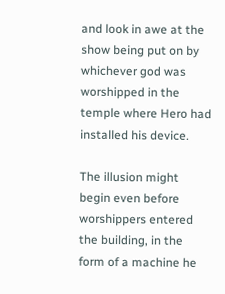and look in awe at the show being put on by whichever god was worshipped in the temple where Hero had installed his device.

The illusion might begin even before worshippers entered the building, in the form of a machine he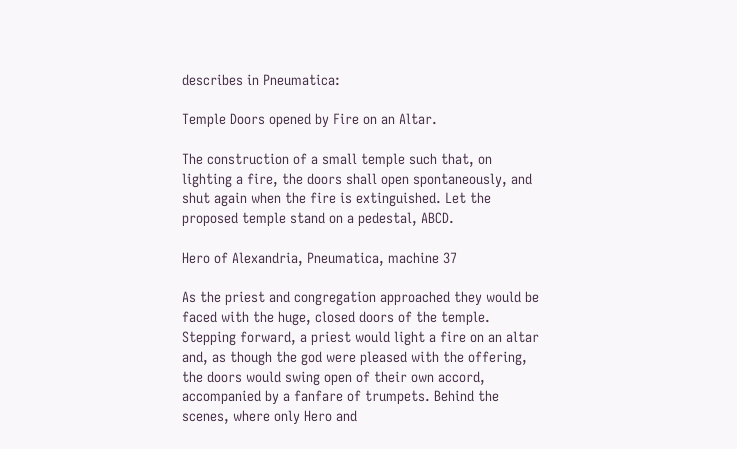describes in Pneumatica:

Temple Doors opened by Fire on an Altar.

The construction of a small temple such that, on lighting a fire, the doors shall open spontaneously, and shut again when the fire is extinguished. Let the proposed temple stand on a pedestal, ABCD.

Hero of Alexandria, Pneumatica, machine 37

As the priest and congregation approached they would be faced with the huge, closed doors of the temple. Stepping forward, a priest would light a fire on an altar and, as though the god were pleased with the offering, the doors would swing open of their own accord, accompanied by a fanfare of trumpets. Behind the scenes, where only Hero and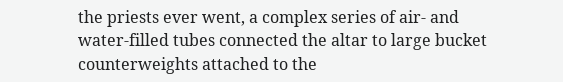the priests ever went, a complex series of air- and water-filled tubes connected the altar to large bucket counterweights attached to the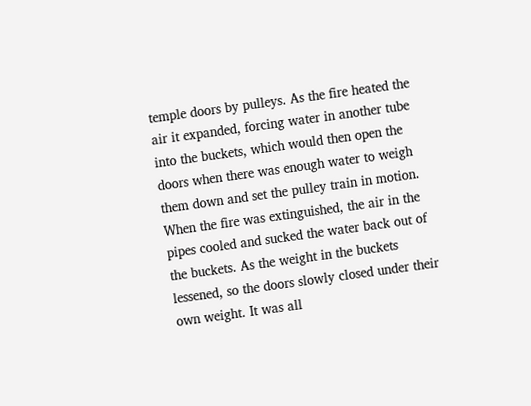temple doors by pulleys. As the fire heated the air it expanded, forcing water in another tube into the buckets, which would then open the doors when there was enough water to weigh them down and set the pulley train in motion. When the fire was extinguished, the air in the pipes cooled and sucked the water back out of the buckets. As the weight in the buckets lessened, so the doors slowly closed under their own weight. It was all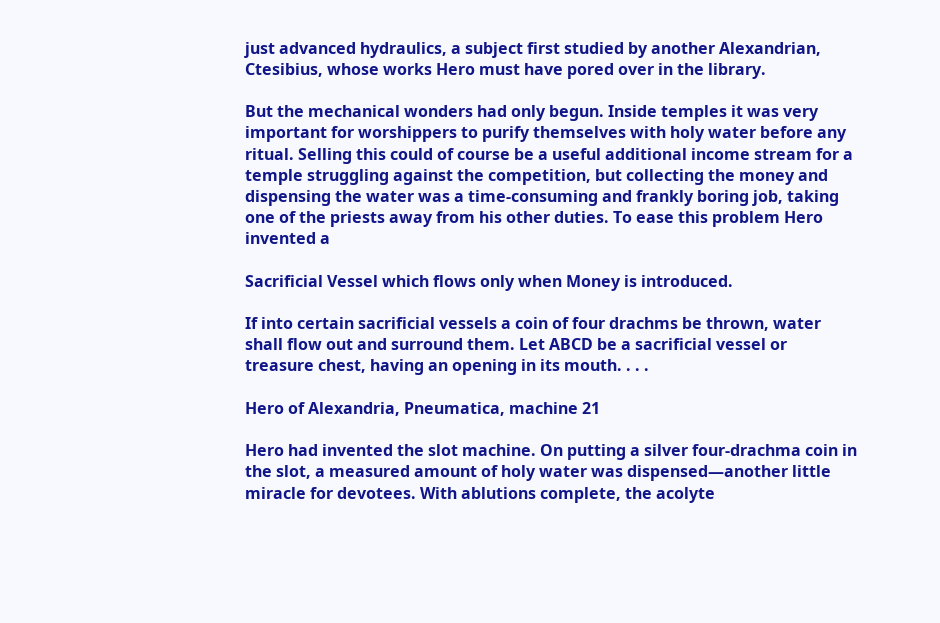just advanced hydraulics, a subject first studied by another Alexandrian, Ctesibius, whose works Hero must have pored over in the library.

But the mechanical wonders had only begun. Inside temples it was very important for worshippers to purify themselves with holy water before any ritual. Selling this could of course be a useful additional income stream for a temple struggling against the competition, but collecting the money and dispensing the water was a time-consuming and frankly boring job, taking one of the priests away from his other duties. To ease this problem Hero invented a

Sacrificial Vessel which flows only when Money is introduced.

If into certain sacrificial vessels a coin of four drachms be thrown, water shall flow out and surround them. Let ABCD be a sacrificial vessel or treasure chest, having an opening in its mouth. . . .

Hero of Alexandria, Pneumatica, machine 21

Hero had invented the slot machine. On putting a silver four-drachma coin in the slot, a measured amount of holy water was dispensed—another little miracle for devotees. With ablutions complete, the acolyte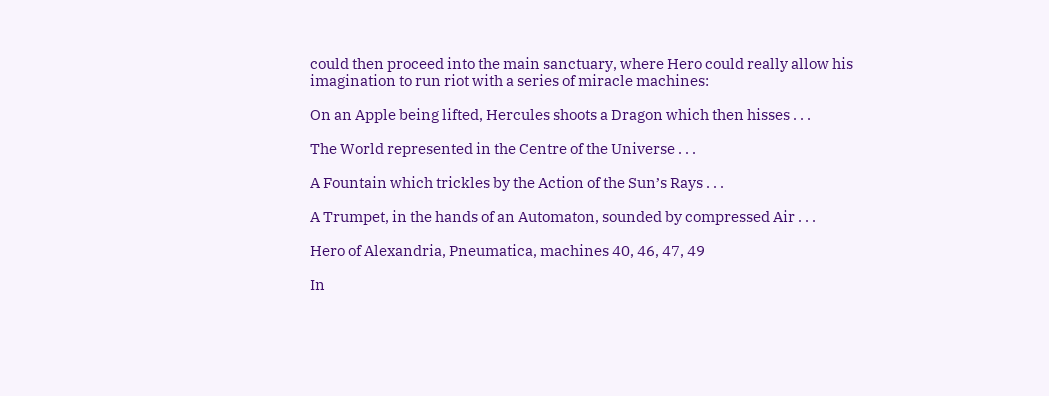could then proceed into the main sanctuary, where Hero could really allow his imagination to run riot with a series of miracle machines:

On an Apple being lifted, Hercules shoots a Dragon which then hisses . . .

The World represented in the Centre of the Universe . . .

A Fountain which trickles by the Action of the Sun’s Rays . . .

A Trumpet, in the hands of an Automaton, sounded by compressed Air . . .

Hero of Alexandria, Pneumatica, machines 40, 46, 47, 49

In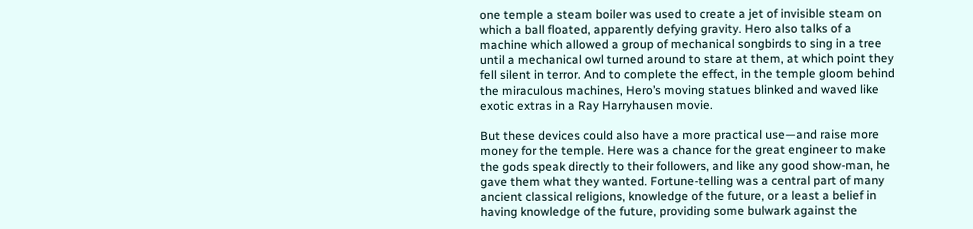one temple a steam boiler was used to create a jet of invisible steam on which a ball floated, apparently defying gravity. Hero also talks of a machine which allowed a group of mechanical songbirds to sing in a tree until a mechanical owl turned around to stare at them, at which point they fell silent in terror. And to complete the effect, in the temple gloom behind the miraculous machines, Hero’s moving statues blinked and waved like exotic extras in a Ray Harryhausen movie.

But these devices could also have a more practical use—and raise more money for the temple. Here was a chance for the great engineer to make the gods speak directly to their followers, and like any good show-man, he gave them what they wanted. Fortune-telling was a central part of many ancient classical religions, knowledge of the future, or a least a belief in having knowledge of the future, providing some bulwark against the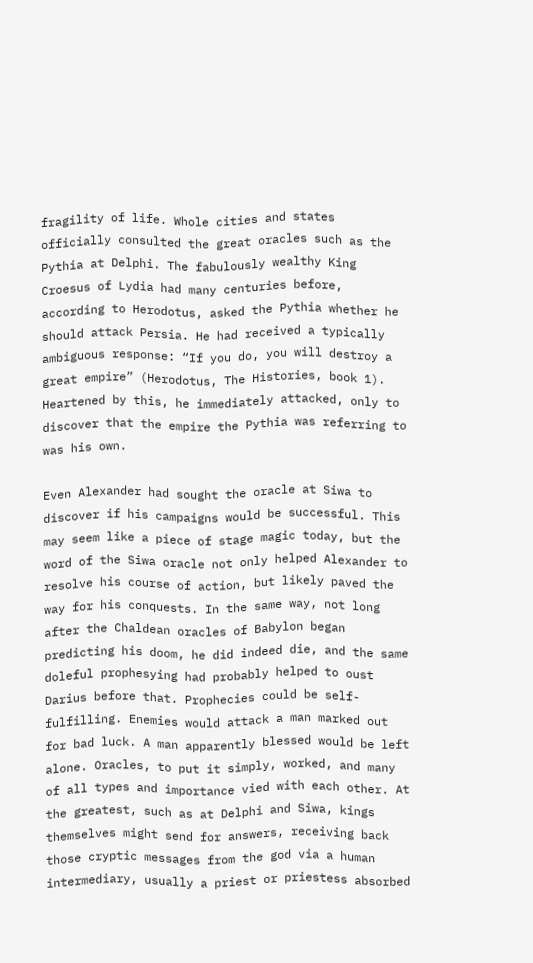fragility of life. Whole cities and states officially consulted the great oracles such as the Pythia at Delphi. The fabulously wealthy King Croesus of Lydia had many centuries before, according to Herodotus, asked the Pythia whether he should attack Persia. He had received a typically ambiguous response: “If you do, you will destroy a great empire” (Herodotus, The Histories, book 1). Heartened by this, he immediately attacked, only to discover that the empire the Pythia was referring to was his own.

Even Alexander had sought the oracle at Siwa to discover if his campaigns would be successful. This may seem like a piece of stage magic today, but the word of the Siwa oracle not only helped Alexander to resolve his course of action, but likely paved the way for his conquests. In the same way, not long after the Chaldean oracles of Babylon began predicting his doom, he did indeed die, and the same doleful prophesying had probably helped to oust Darius before that. Prophecies could be self-fulfilling. Enemies would attack a man marked out for bad luck. A man apparently blessed would be left alone. Oracles, to put it simply, worked, and many of all types and importance vied with each other. At the greatest, such as at Delphi and Siwa, kings themselves might send for answers, receiving back those cryptic messages from the god via a human intermediary, usually a priest or priestess absorbed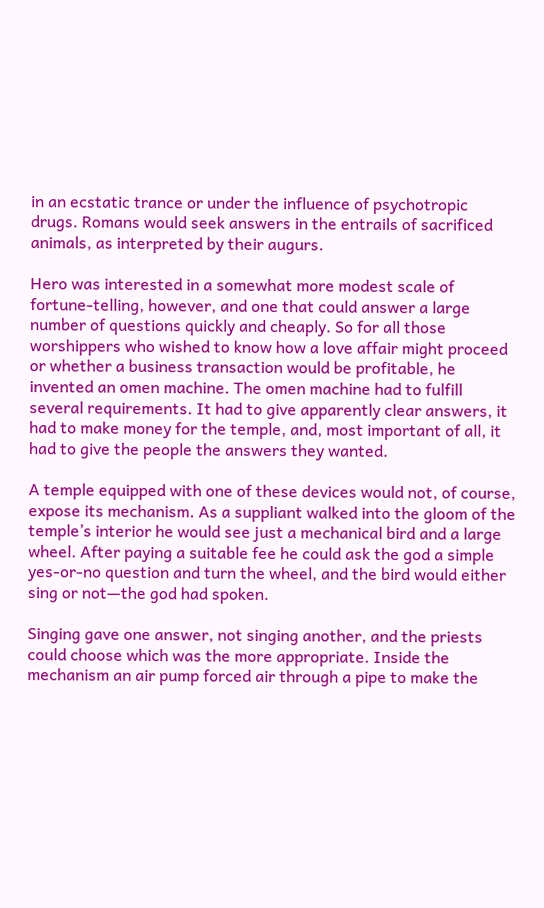in an ecstatic trance or under the influence of psychotropic drugs. Romans would seek answers in the entrails of sacrificed animals, as interpreted by their augurs.

Hero was interested in a somewhat more modest scale of fortune-telling, however, and one that could answer a large number of questions quickly and cheaply. So for all those worshippers who wished to know how a love affair might proceed or whether a business transaction would be profitable, he invented an omen machine. The omen machine had to fulfill several requirements. It had to give apparently clear answers, it had to make money for the temple, and, most important of all, it had to give the people the answers they wanted.

A temple equipped with one of these devices would not, of course, expose its mechanism. As a suppliant walked into the gloom of the temple’s interior he would see just a mechanical bird and a large wheel. After paying a suitable fee he could ask the god a simple yes-or-no question and turn the wheel, and the bird would either sing or not—the god had spoken.

Singing gave one answer, not singing another, and the priests could choose which was the more appropriate. Inside the mechanism an air pump forced air through a pipe to make the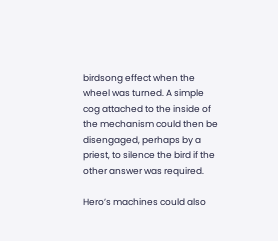birdsong effect when the wheel was turned. A simple cog attached to the inside of the mechanism could then be disengaged, perhaps by a priest, to silence the bird if the other answer was required.

Hero’s machines could also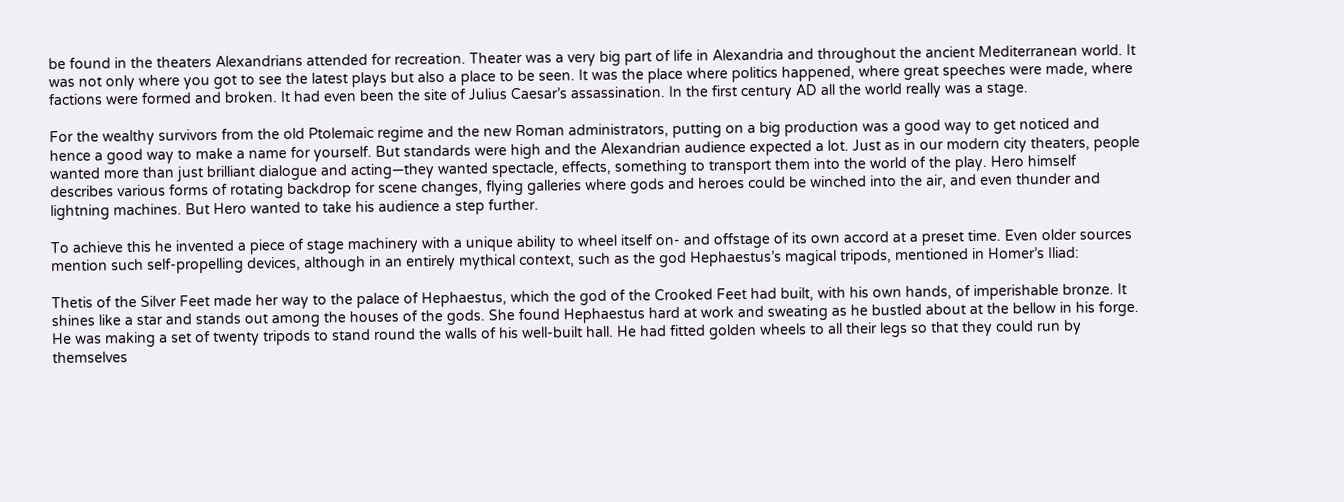be found in the theaters Alexandrians attended for recreation. Theater was a very big part of life in Alexandria and throughout the ancient Mediterranean world. It was not only where you got to see the latest plays but also a place to be seen. It was the place where politics happened, where great speeches were made, where factions were formed and broken. It had even been the site of Julius Caesar’s assassination. In the first century AD all the world really was a stage.

For the wealthy survivors from the old Ptolemaic regime and the new Roman administrators, putting on a big production was a good way to get noticed and hence a good way to make a name for yourself. But standards were high and the Alexandrian audience expected a lot. Just as in our modern city theaters, people wanted more than just brilliant dialogue and acting—they wanted spectacle, effects, something to transport them into the world of the play. Hero himself describes various forms of rotating backdrop for scene changes, flying galleries where gods and heroes could be winched into the air, and even thunder and lightning machines. But Hero wanted to take his audience a step further.

To achieve this he invented a piece of stage machinery with a unique ability to wheel itself on- and offstage of its own accord at a preset time. Even older sources mention such self-propelling devices, although in an entirely mythical context, such as the god Hephaestus’s magical tripods, mentioned in Homer’s Iliad:

Thetis of the Silver Feet made her way to the palace of Hephaestus, which the god of the Crooked Feet had built, with his own hands, of imperishable bronze. It shines like a star and stands out among the houses of the gods. She found Hephaestus hard at work and sweating as he bustled about at the bellow in his forge. He was making a set of twenty tripods to stand round the walls of his well-built hall. He had fitted golden wheels to all their legs so that they could run by themselves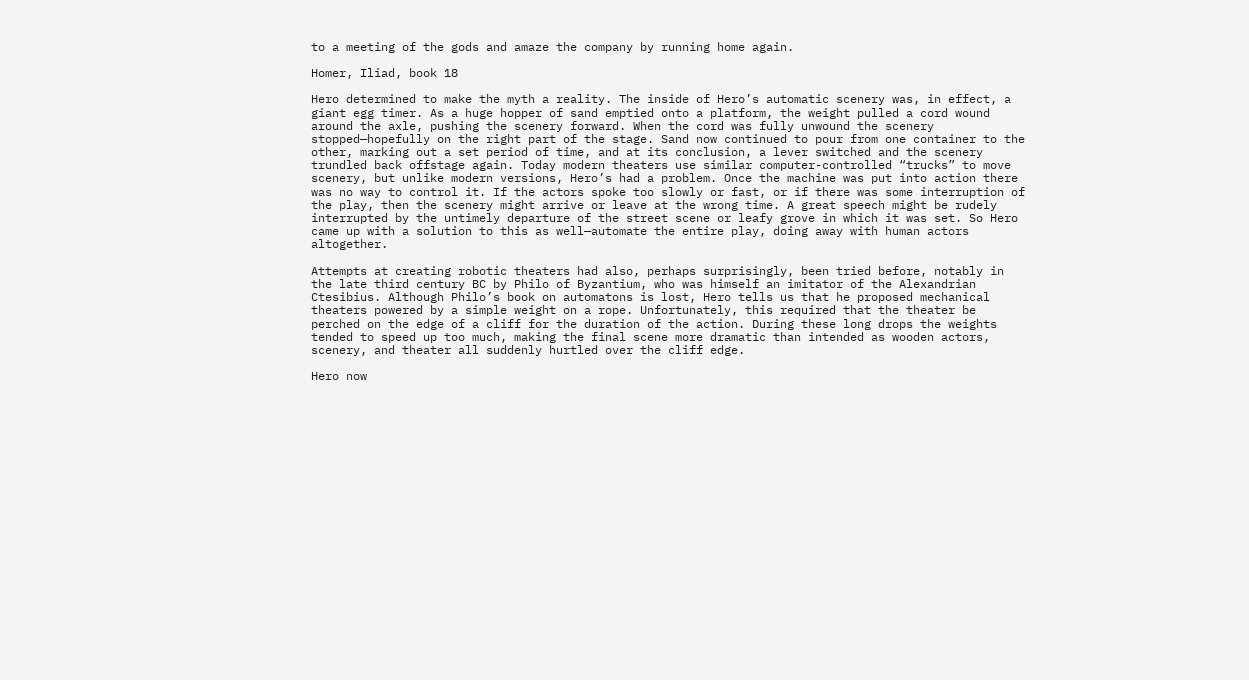to a meeting of the gods and amaze the company by running home again.

Homer, Iliad, book 18

Hero determined to make the myth a reality. The inside of Hero’s automatic scenery was, in effect, a giant egg timer. As a huge hopper of sand emptied onto a platform, the weight pulled a cord wound around the axle, pushing the scenery forward. When the cord was fully unwound the scenery stopped—hopefully on the right part of the stage. Sand now continued to pour from one container to the other, marking out a set period of time, and at its conclusion, a lever switched and the scenery trundled back offstage again. Today modern theaters use similar computer-controlled “trucks” to move scenery, but unlike modern versions, Hero’s had a problem. Once the machine was put into action there was no way to control it. If the actors spoke too slowly or fast, or if there was some interruption of the play, then the scenery might arrive or leave at the wrong time. A great speech might be rudely interrupted by the untimely departure of the street scene or leafy grove in which it was set. So Hero came up with a solution to this as well—automate the entire play, doing away with human actors altogether.

Attempts at creating robotic theaters had also, perhaps surprisingly, been tried before, notably in the late third century BC by Philo of Byzantium, who was himself an imitator of the Alexandrian Ctesibius. Although Philo’s book on automatons is lost, Hero tells us that he proposed mechanical theaters powered by a simple weight on a rope. Unfortunately, this required that the theater be perched on the edge of a cliff for the duration of the action. During these long drops the weights tended to speed up too much, making the final scene more dramatic than intended as wooden actors, scenery, and theater all suddenly hurtled over the cliff edge.

Hero now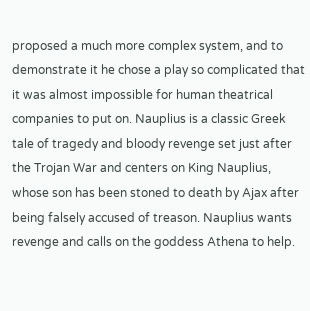proposed a much more complex system, and to demonstrate it he chose a play so complicated that it was almost impossible for human theatrical companies to put on. Nauplius is a classic Greek tale of tragedy and bloody revenge set just after the Trojan War and centers on King Nauplius, whose son has been stoned to death by Ajax after being falsely accused of treason. Nauplius wants revenge and calls on the goddess Athena to help.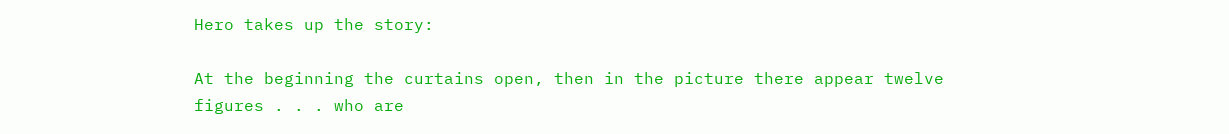Hero takes up the story:

At the beginning the curtains open, then in the picture there appear twelve figures . . . who are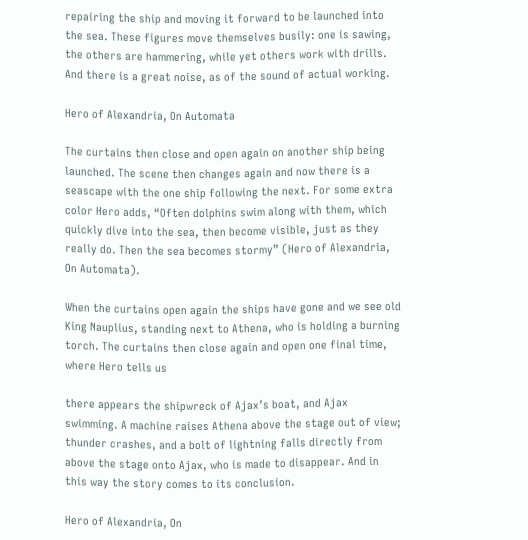repairing the ship and moving it forward to be launched into the sea. These figures move themselves busily: one is sawing, the others are hammering, while yet others work with drills. And there is a great noise, as of the sound of actual working.

Hero of Alexandria, On Automata

The curtains then close and open again on another ship being launched. The scene then changes again and now there is a seascape with the one ship following the next. For some extra color Hero adds, “Often dolphins swim along with them, which quickly dive into the sea, then become visible, just as they really do. Then the sea becomes stormy” (Hero of Alexandria, On Automata).

When the curtains open again the ships have gone and we see old King Nauplius, standing next to Athena, who is holding a burning torch. The curtains then close again and open one final time, where Hero tells us

there appears the shipwreck of Ajax’s boat, and Ajax swimming. A machine raises Athena above the stage out of view; thunder crashes, and a bolt of lightning falls directly from above the stage onto Ajax, who is made to disappear. And in this way the story comes to its conclusion.

Hero of Alexandria, On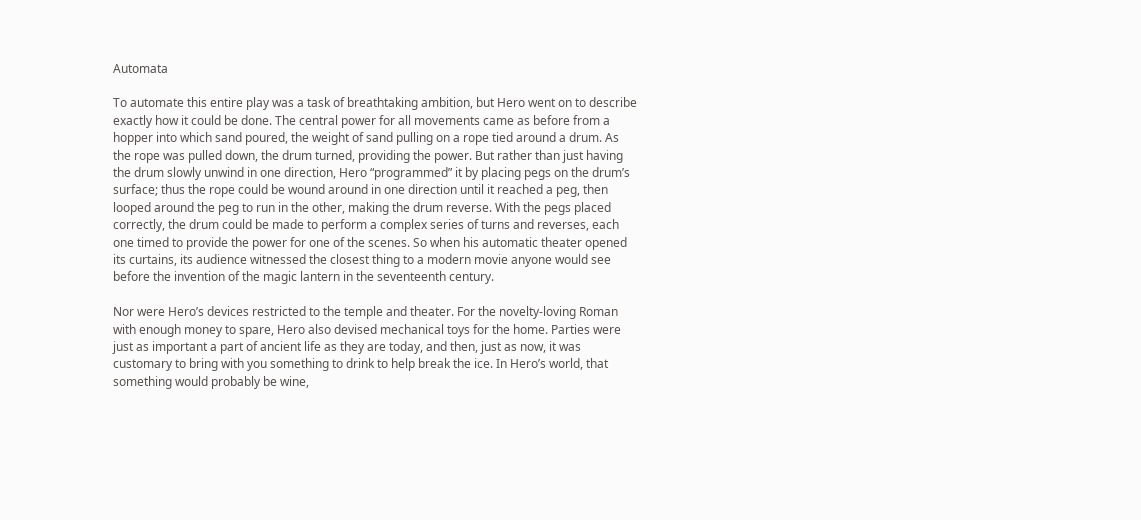Automata

To automate this entire play was a task of breathtaking ambition, but Hero went on to describe exactly how it could be done. The central power for all movements came as before from a hopper into which sand poured, the weight of sand pulling on a rope tied around a drum. As the rope was pulled down, the drum turned, providing the power. But rather than just having the drum slowly unwind in one direction, Hero “programmed” it by placing pegs on the drum’s surface; thus the rope could be wound around in one direction until it reached a peg, then looped around the peg to run in the other, making the drum reverse. With the pegs placed correctly, the drum could be made to perform a complex series of turns and reverses, each one timed to provide the power for one of the scenes. So when his automatic theater opened its curtains, its audience witnessed the closest thing to a modern movie anyone would see before the invention of the magic lantern in the seventeenth century.

Nor were Hero’s devices restricted to the temple and theater. For the novelty-loving Roman with enough money to spare, Hero also devised mechanical toys for the home. Parties were just as important a part of ancient life as they are today, and then, just as now, it was customary to bring with you something to drink to help break the ice. In Hero’s world, that something would probably be wine,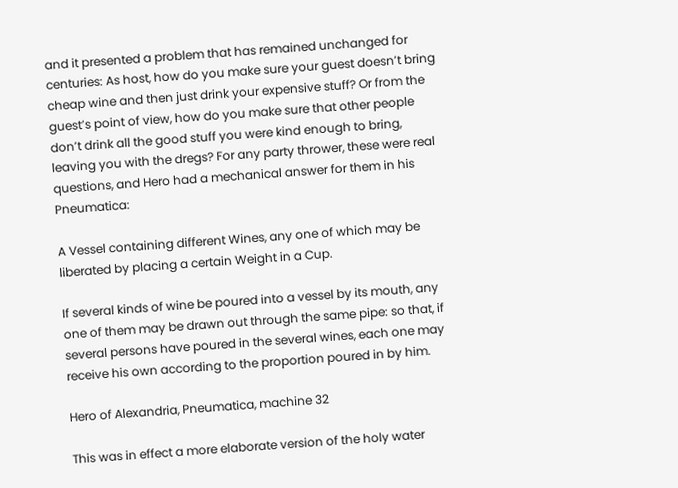and it presented a problem that has remained unchanged for centuries: As host, how do you make sure your guest doesn’t bring cheap wine and then just drink your expensive stuff? Or from the guest’s point of view, how do you make sure that other people don’t drink all the good stuff you were kind enough to bring, leaving you with the dregs? For any party thrower, these were real questions, and Hero had a mechanical answer for them in his Pneumatica:

A Vessel containing different Wines, any one of which may be liberated by placing a certain Weight in a Cup.

If several kinds of wine be poured into a vessel by its mouth, any one of them may be drawn out through the same pipe: so that, if several persons have poured in the several wines, each one may receive his own according to the proportion poured in by him.

Hero of Alexandria, Pneumatica, machine 32

This was in effect a more elaborate version of the holy water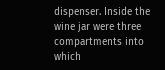dispenser. Inside the wine jar were three compartments into which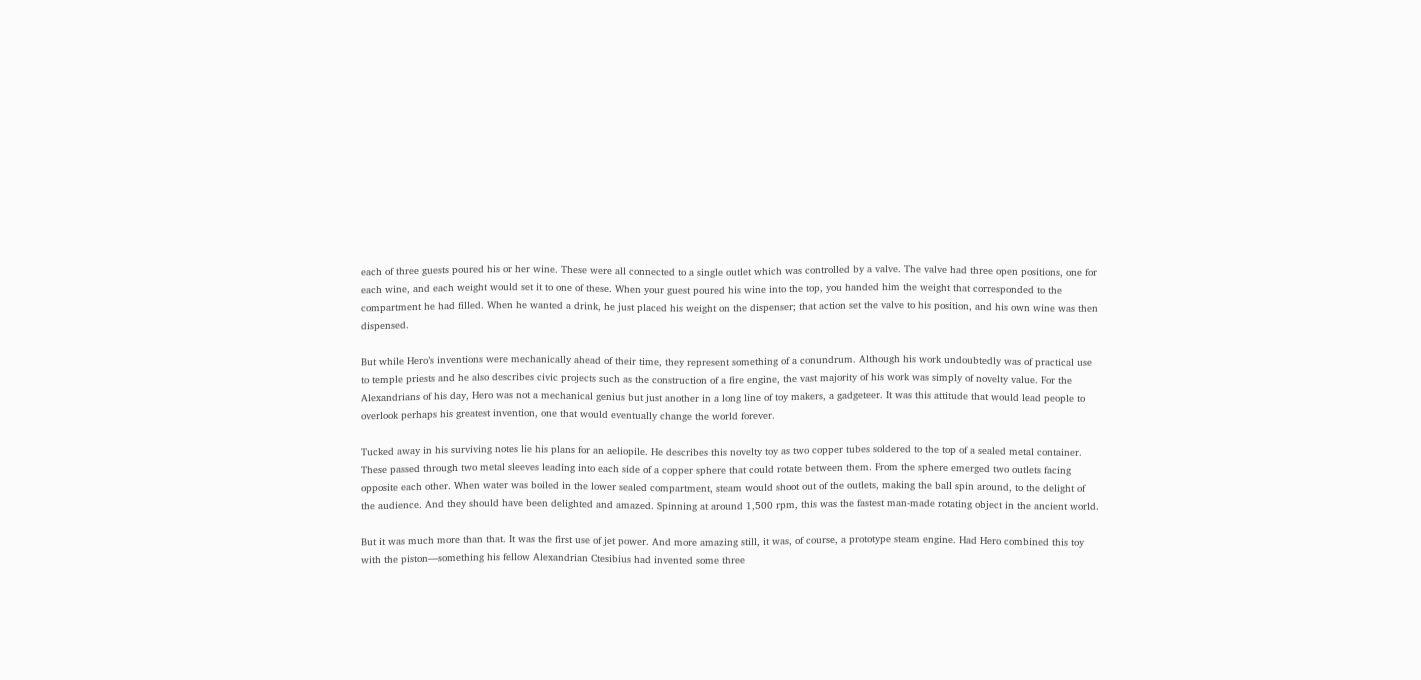each of three guests poured his or her wine. These were all connected to a single outlet which was controlled by a valve. The valve had three open positions, one for each wine, and each weight would set it to one of these. When your guest poured his wine into the top, you handed him the weight that corresponded to the compartment he had filled. When he wanted a drink, he just placed his weight on the dispenser; that action set the valve to his position, and his own wine was then dispensed.

But while Hero’s inventions were mechanically ahead of their time, they represent something of a conundrum. Although his work undoubtedly was of practical use to temple priests and he also describes civic projects such as the construction of a fire engine, the vast majority of his work was simply of novelty value. For the Alexandrians of his day, Hero was not a mechanical genius but just another in a long line of toy makers, a gadgeteer. It was this attitude that would lead people to overlook perhaps his greatest invention, one that would eventually change the world forever.

Tucked away in his surviving notes lie his plans for an aeliopile. He describes this novelty toy as two copper tubes soldered to the top of a sealed metal container. These passed through two metal sleeves leading into each side of a copper sphere that could rotate between them. From the sphere emerged two outlets facing opposite each other. When water was boiled in the lower sealed compartment, steam would shoot out of the outlets, making the ball spin around, to the delight of the audience. And they should have been delighted and amazed. Spinning at around 1,500 rpm, this was the fastest man-made rotating object in the ancient world.

But it was much more than that. It was the first use of jet power. And more amazing still, it was, of course, a prototype steam engine. Had Hero combined this toy with the piston—something his fellow Alexandrian Ctesibius had invented some three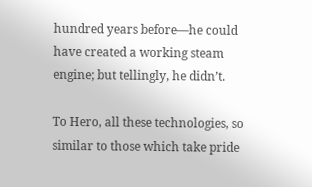hundred years before—he could have created a working steam engine; but tellingly, he didn’t.

To Hero, all these technologies, so similar to those which take pride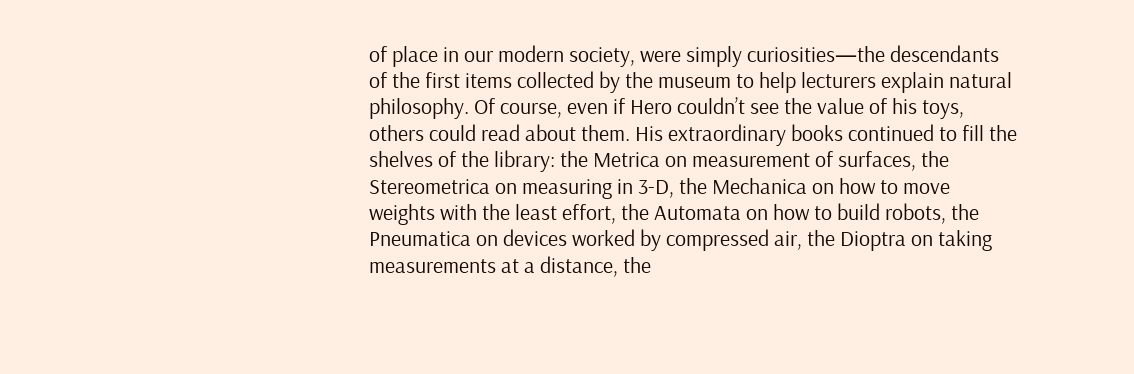of place in our modern society, were simply curiosities—the descendants of the first items collected by the museum to help lecturers explain natural philosophy. Of course, even if Hero couldn’t see the value of his toys, others could read about them. His extraordinary books continued to fill the shelves of the library: the Metrica on measurement of surfaces, the Stereometrica on measuring in 3-D, the Mechanica on how to move weights with the least effort, the Automata on how to build robots, the Pneumatica on devices worked by compressed air, the Dioptra on taking measurements at a distance, the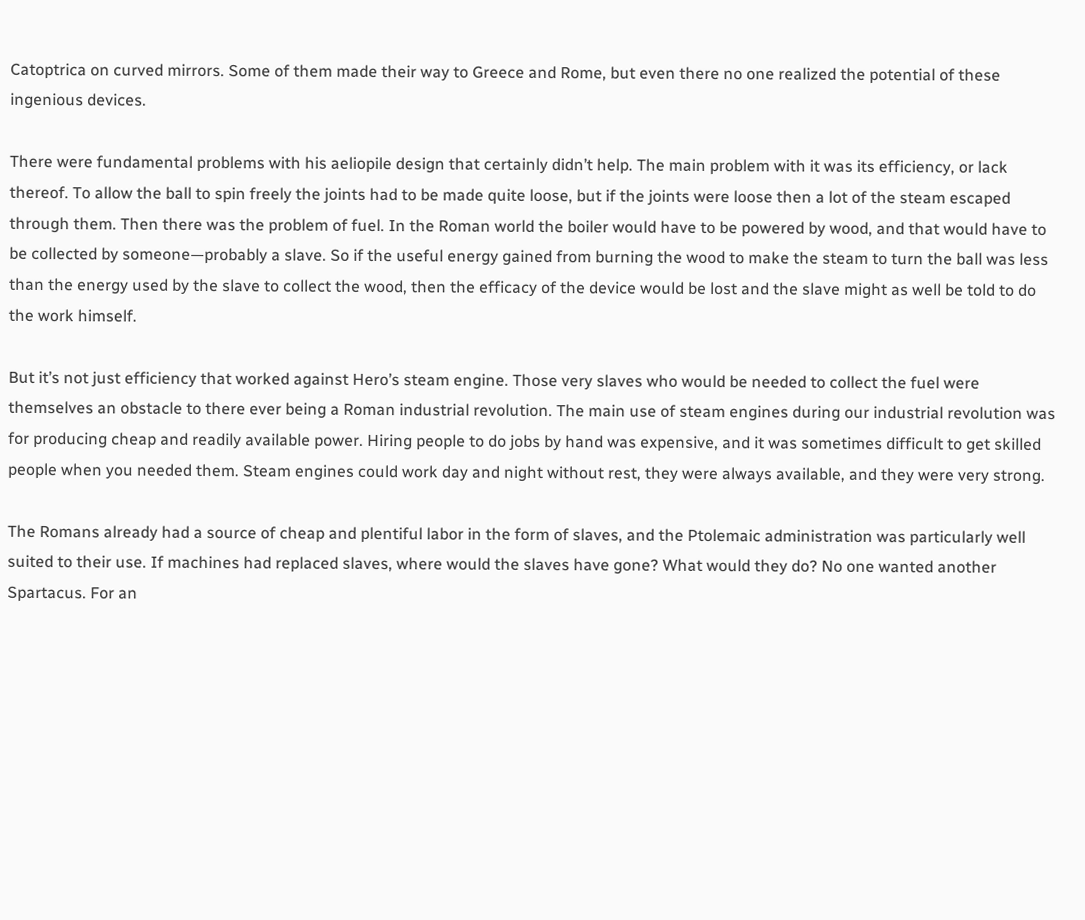Catoptrica on curved mirrors. Some of them made their way to Greece and Rome, but even there no one realized the potential of these ingenious devices.

There were fundamental problems with his aeliopile design that certainly didn’t help. The main problem with it was its efficiency, or lack thereof. To allow the ball to spin freely the joints had to be made quite loose, but if the joints were loose then a lot of the steam escaped through them. Then there was the problem of fuel. In the Roman world the boiler would have to be powered by wood, and that would have to be collected by someone—probably a slave. So if the useful energy gained from burning the wood to make the steam to turn the ball was less than the energy used by the slave to collect the wood, then the efficacy of the device would be lost and the slave might as well be told to do the work himself.

But it’s not just efficiency that worked against Hero’s steam engine. Those very slaves who would be needed to collect the fuel were themselves an obstacle to there ever being a Roman industrial revolution. The main use of steam engines during our industrial revolution was for producing cheap and readily available power. Hiring people to do jobs by hand was expensive, and it was sometimes difficult to get skilled people when you needed them. Steam engines could work day and night without rest, they were always available, and they were very strong.

The Romans already had a source of cheap and plentiful labor in the form of slaves, and the Ptolemaic administration was particularly well suited to their use. If machines had replaced slaves, where would the slaves have gone? What would they do? No one wanted another Spartacus. For an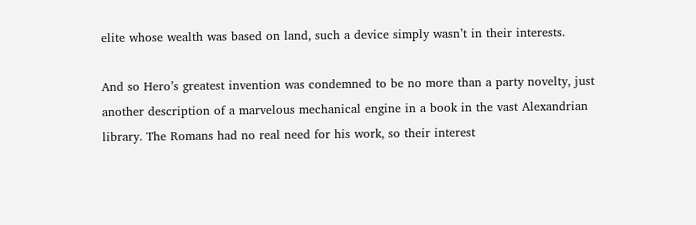elite whose wealth was based on land, such a device simply wasn’t in their interests.

And so Hero’s greatest invention was condemned to be no more than a party novelty, just another description of a marvelous mechanical engine in a book in the vast Alexandrian library. The Romans had no real need for his work, so their interest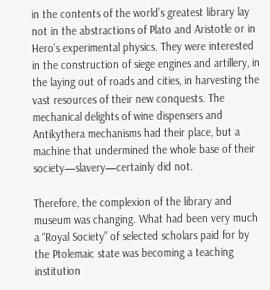in the contents of the world’s greatest library lay not in the abstractions of Plato and Aristotle or in Hero’s experimental physics. They were interested in the construction of siege engines and artillery, in the laying out of roads and cities, in harvesting the vast resources of their new conquests. The mechanical delights of wine dispensers and Antikythera mechanisms had their place, but a machine that undermined the whole base of their society—slavery—certainly did not.

Therefore, the complexion of the library and museum was changing. What had been very much a “Royal Society” of selected scholars paid for by the Ptolemaic state was becoming a teaching institution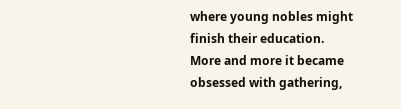where young nobles might finish their education. More and more it became obsessed with gathering,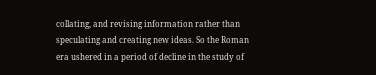collating, and revising information rather than speculating and creating new ideas. So the Roman era ushered in a period of decline in the study of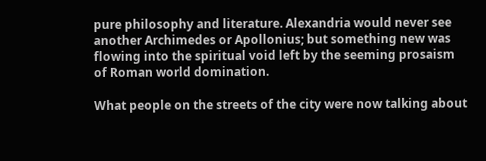pure philosophy and literature. Alexandria would never see another Archimedes or Apollonius; but something new was flowing into the spiritual void left by the seeming prosaism of Roman world domination.

What people on the streets of the city were now talking about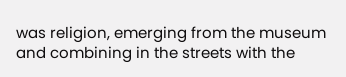was religion, emerging from the museum and combining in the streets with the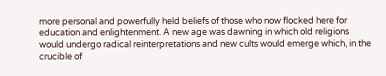more personal and powerfully held beliefs of those who now flocked here for education and enlightenment. A new age was dawning in which old religions would undergo radical reinterpretations and new cults would emerge which, in the crucible of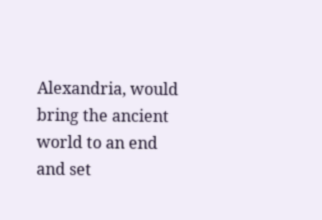Alexandria, would bring the ancient world to an end and set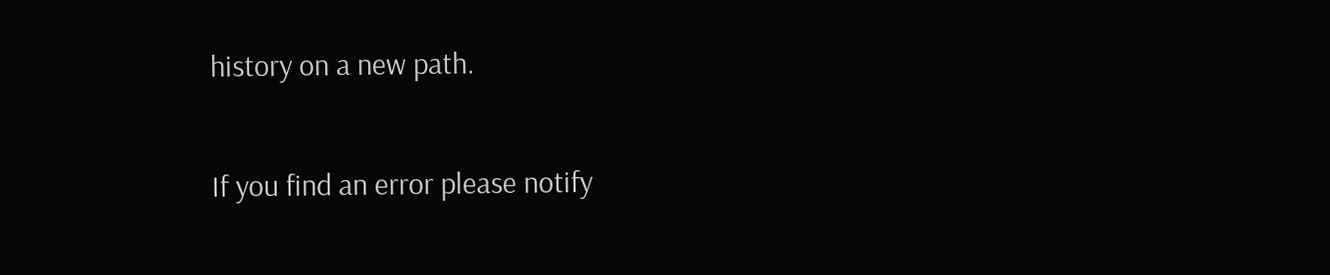history on a new path.

If you find an error please notify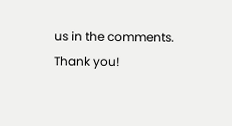us in the comments. Thank you!